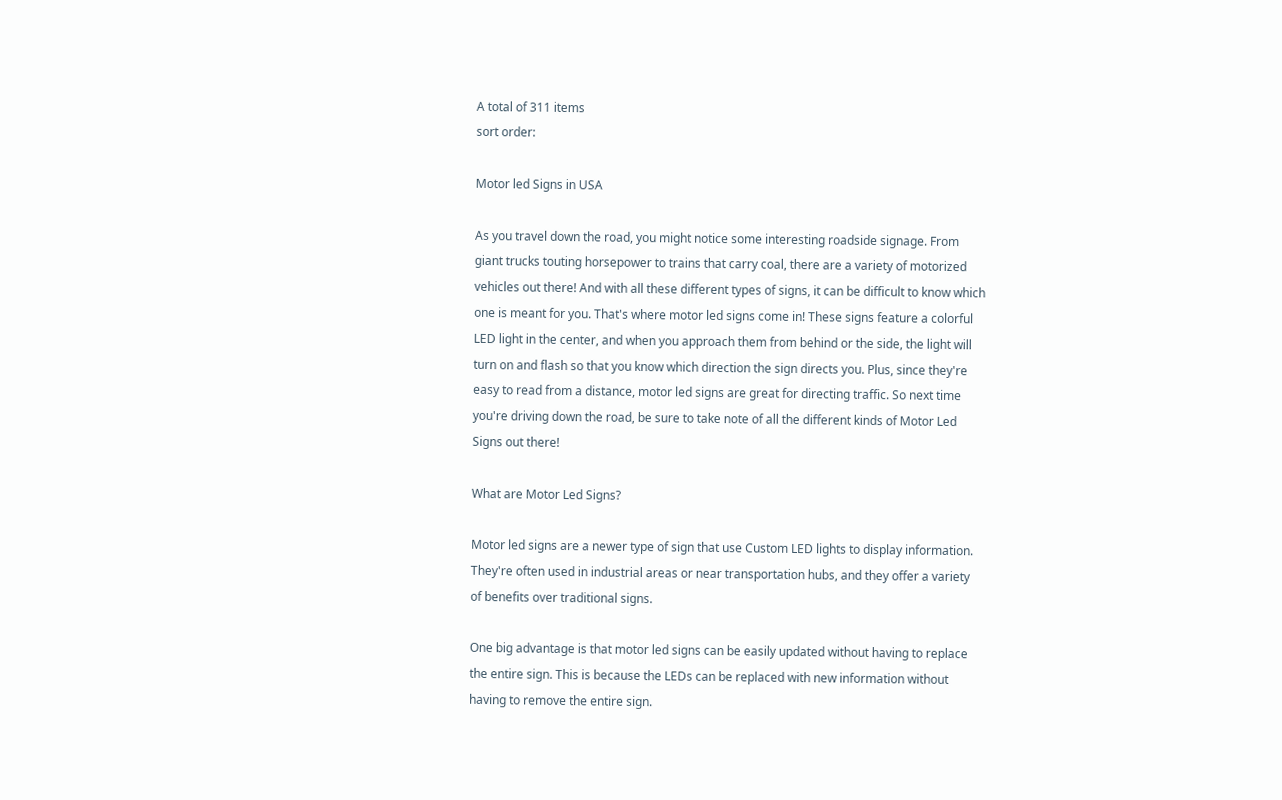A total of 311 items
sort order:

Motor led Signs in USA

As you travel down the road, you might notice some interesting roadside signage. From giant trucks touting horsepower to trains that carry coal, there are a variety of motorized vehicles out there! And with all these different types of signs, it can be difficult to know which one is meant for you. That's where motor led signs come in! These signs feature a colorful LED light in the center, and when you approach them from behind or the side, the light will turn on and flash so that you know which direction the sign directs you. Plus, since they're easy to read from a distance, motor led signs are great for directing traffic. So next time you're driving down the road, be sure to take note of all the different kinds of Motor Led Signs out there!

What are Motor Led Signs?

Motor led signs are a newer type of sign that use Custom LED lights to display information. They're often used in industrial areas or near transportation hubs, and they offer a variety of benefits over traditional signs.

One big advantage is that motor led signs can be easily updated without having to replace the entire sign. This is because the LEDs can be replaced with new information without having to remove the entire sign.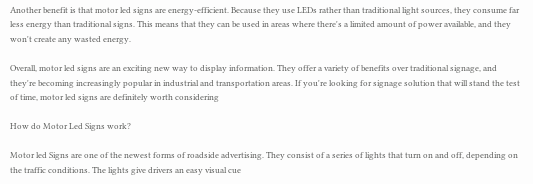Another benefit is that motor led signs are energy-efficient. Because they use LEDs rather than traditional light sources, they consume far less energy than traditional signs. This means that they can be used in areas where there's a limited amount of power available, and they won't create any wasted energy.

Overall, motor led signs are an exciting new way to display information. They offer a variety of benefits over traditional signage, and they're becoming increasingly popular in industrial and transportation areas. If you're looking for signage solution that will stand the test of time, motor led signs are definitely worth considering

How do Motor Led Signs work?

Motor led Signs are one of the newest forms of roadside advertising. They consist of a series of lights that turn on and off, depending on the traffic conditions. The lights give drivers an easy visual cue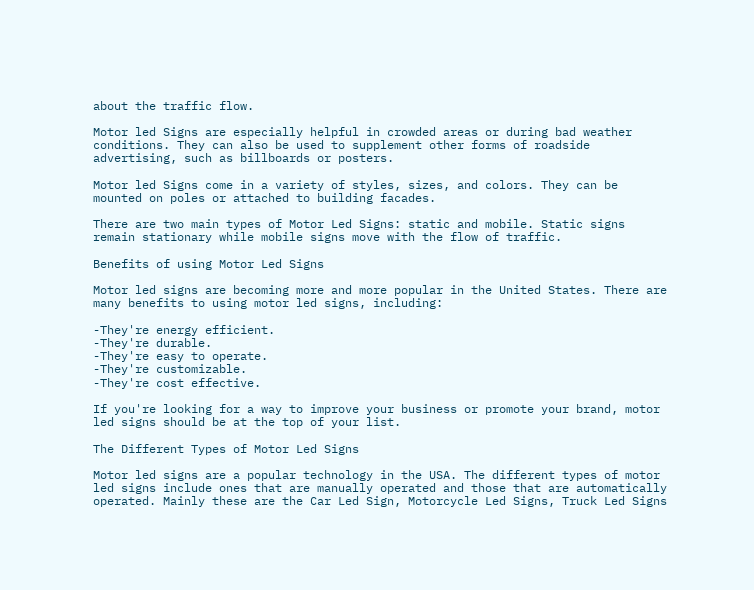about the traffic flow.

Motor led Signs are especially helpful in crowded areas or during bad weather conditions. They can also be used to supplement other forms of roadside advertising, such as billboards or posters.

Motor led Signs come in a variety of styles, sizes, and colors. They can be mounted on poles or attached to building facades.

There are two main types of Motor Led Signs: static and mobile. Static signs remain stationary while mobile signs move with the flow of traffic.

Benefits of using Motor Led Signs

Motor led signs are becoming more and more popular in the United States. There are many benefits to using motor led signs, including:

-They're energy efficient.
-They're durable.
-They're easy to operate.
-They're customizable.
-They're cost effective.

If you're looking for a way to improve your business or promote your brand, motor led signs should be at the top of your list.

The Different Types of Motor Led Signs

Motor led signs are a popular technology in the USA. The different types of motor led signs include ones that are manually operated and those that are automatically operated. Mainly these are the Car Led Sign, Motorcycle Led Signs, Truck Led Signs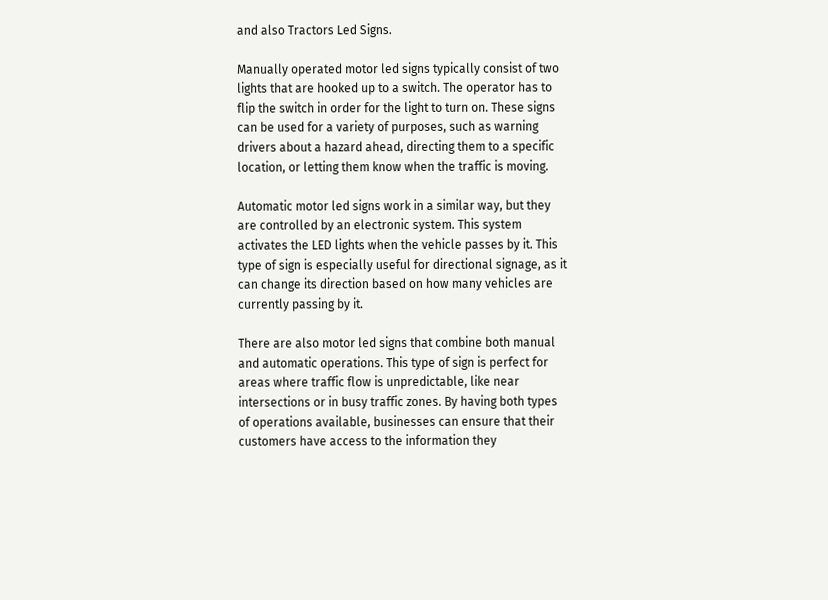and also Tractors Led Signs.

Manually operated motor led signs typically consist of two lights that are hooked up to a switch. The operator has to flip the switch in order for the light to turn on. These signs can be used for a variety of purposes, such as warning drivers about a hazard ahead, directing them to a specific location, or letting them know when the traffic is moving.

Automatic motor led signs work in a similar way, but they are controlled by an electronic system. This system activates the LED lights when the vehicle passes by it. This type of sign is especially useful for directional signage, as it can change its direction based on how many vehicles are currently passing by it.

There are also motor led signs that combine both manual and automatic operations. This type of sign is perfect for areas where traffic flow is unpredictable, like near intersections or in busy traffic zones. By having both types of operations available, businesses can ensure that their customers have access to the information they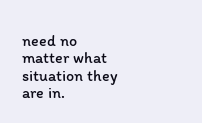need no matter what situation they are in.